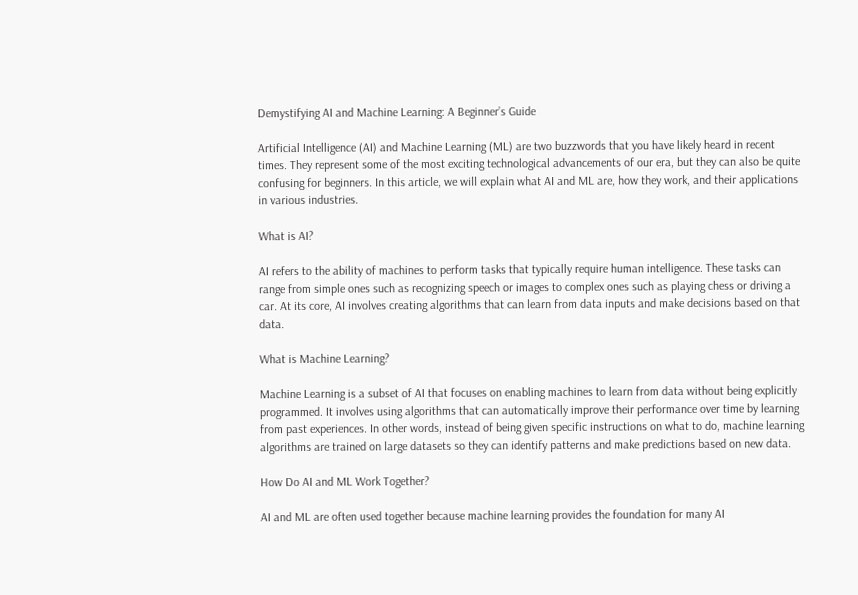Demystifying AI and Machine Learning: A Beginner’s Guide

Artificial Intelligence (AI) and Machine Learning (ML) are two buzzwords that you have likely heard in recent times. They represent some of the most exciting technological advancements of our era, but they can also be quite confusing for beginners. In this article, we will explain what AI and ML are, how they work, and their applications in various industries.

What is AI?

AI refers to the ability of machines to perform tasks that typically require human intelligence. These tasks can range from simple ones such as recognizing speech or images to complex ones such as playing chess or driving a car. At its core, AI involves creating algorithms that can learn from data inputs and make decisions based on that data.

What is Machine Learning?

Machine Learning is a subset of AI that focuses on enabling machines to learn from data without being explicitly programmed. It involves using algorithms that can automatically improve their performance over time by learning from past experiences. In other words, instead of being given specific instructions on what to do, machine learning algorithms are trained on large datasets so they can identify patterns and make predictions based on new data.

How Do AI and ML Work Together?

AI and ML are often used together because machine learning provides the foundation for many AI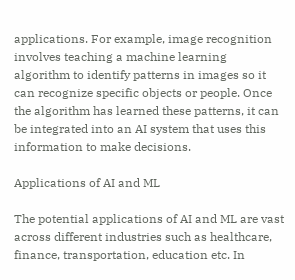applications. For example, image recognition involves teaching a machine learning algorithm to identify patterns in images so it can recognize specific objects or people. Once the algorithm has learned these patterns, it can be integrated into an AI system that uses this information to make decisions.

Applications of AI and ML

The potential applications of AI and ML are vast across different industries such as healthcare, finance, transportation, education etc. In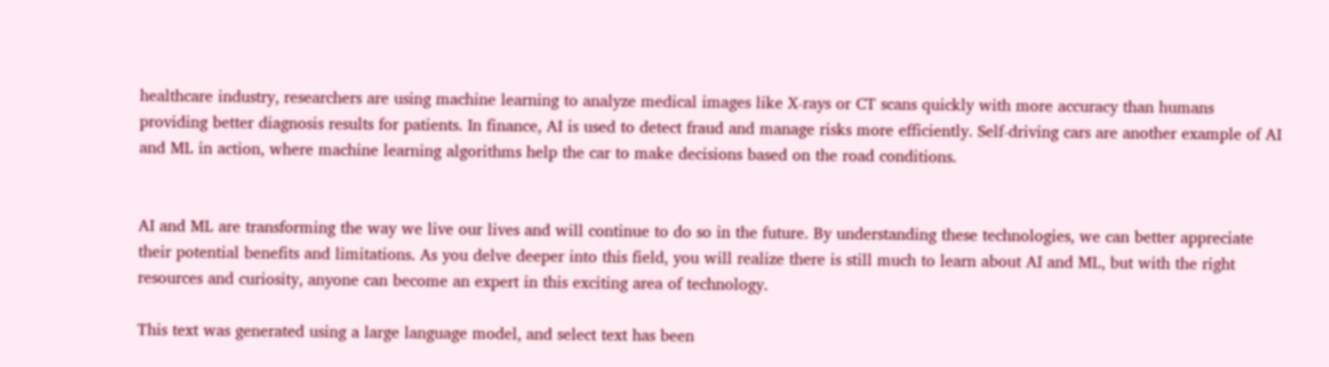healthcare industry, researchers are using machine learning to analyze medical images like X-rays or CT scans quickly with more accuracy than humans providing better diagnosis results for patients. In finance, AI is used to detect fraud and manage risks more efficiently. Self-driving cars are another example of AI and ML in action, where machine learning algorithms help the car to make decisions based on the road conditions.


AI and ML are transforming the way we live our lives and will continue to do so in the future. By understanding these technologies, we can better appreciate their potential benefits and limitations. As you delve deeper into this field, you will realize there is still much to learn about AI and ML, but with the right resources and curiosity, anyone can become an expert in this exciting area of technology.

This text was generated using a large language model, and select text has been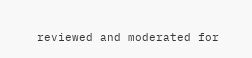reviewed and moderated for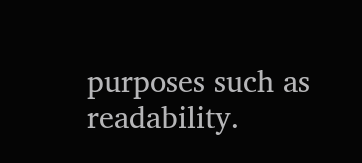purposes such as readability.